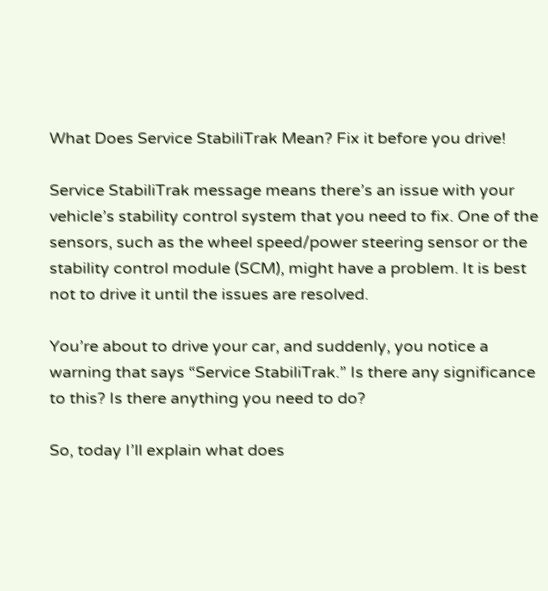What Does Service StabiliTrak Mean? Fix it before you drive!

Service StabiliTrak message means there’s an issue with your vehicle’s stability control system that you need to fix. One of the sensors, such as the wheel speed/power steering sensor or the stability control module (SCM), might have a problem. It is best not to drive it until the issues are resolved.

You’re about to drive your car, and suddenly, you notice a warning that says “Service StabiliTrak.” Is there any significance to this? Is there anything you need to do?

So, today I’ll explain what does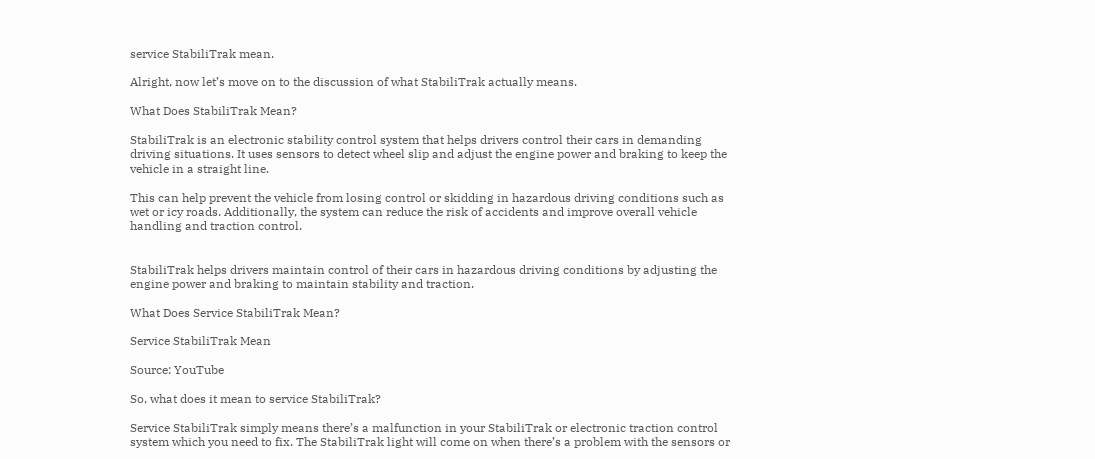service StabiliTrak mean.

Alright, now let’s move on to the discussion of what StabiliTrak actually means.

What Does StabiliTrak Mean?

StabiliTrak is an electronic stability control system that helps drivers control their cars in demanding driving situations. It uses sensors to detect wheel slip and adjust the engine power and braking to keep the vehicle in a straight line.

This can help prevent the vehicle from losing control or skidding in hazardous driving conditions such as wet or icy roads. Additionally, the system can reduce the risk of accidents and improve overall vehicle handling and traction control.


StabiliTrak helps drivers maintain control of their cars in hazardous driving conditions by adjusting the engine power and braking to maintain stability and traction.

What Does Service StabiliTrak Mean?

Service StabiliTrak Mean

Source: YouTube

So, what does it mean to service StabiliTrak?

Service StabiliTrak simply means there’s a malfunction in your StabiliTrak or electronic traction control system which you need to fix. The StabiliTrak light will come on when there’s a problem with the sensors or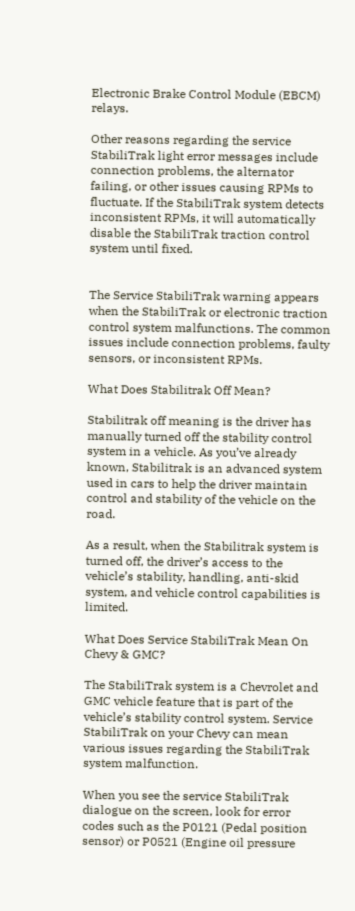Electronic Brake Control Module (EBCM) relays.

Other reasons regarding the service StabiliTrak light error messages include connection problems, the alternator failing, or other issues causing RPMs to fluctuate. If the StabiliTrak system detects inconsistent RPMs, it will automatically disable the StabiliTrak traction control system until fixed.


The Service StabiliTrak warning appears when the StabiliTrak or electronic traction control system malfunctions. The common issues include connection problems, faulty sensors, or inconsistent RPMs.

What Does Stabilitrak Off Mean?

Stabilitrak off meaning is the driver has manually turned off the stability control system in a vehicle. As you’ve already known, Stabilitrak is an advanced system used in cars to help the driver maintain control and stability of the vehicle on the road.

As a result, when the Stabilitrak system is turned off, the driver’s access to the vehicle’s stability, handling, anti-skid system, and vehicle control capabilities is limited.

What Does Service StabiliTrak Mean On Chevy & GMC?

The StabiliTrak system is a Chevrolet and GMC vehicle feature that is part of the vehicle’s stability control system. Service StabiliTrak on your Chevy can mean various issues regarding the StabiliTrak system malfunction.

When you see the service StabiliTrak dialogue on the screen, look for error codes such as the P0121 (Pedal position sensor) or P0521 (Engine oil pressure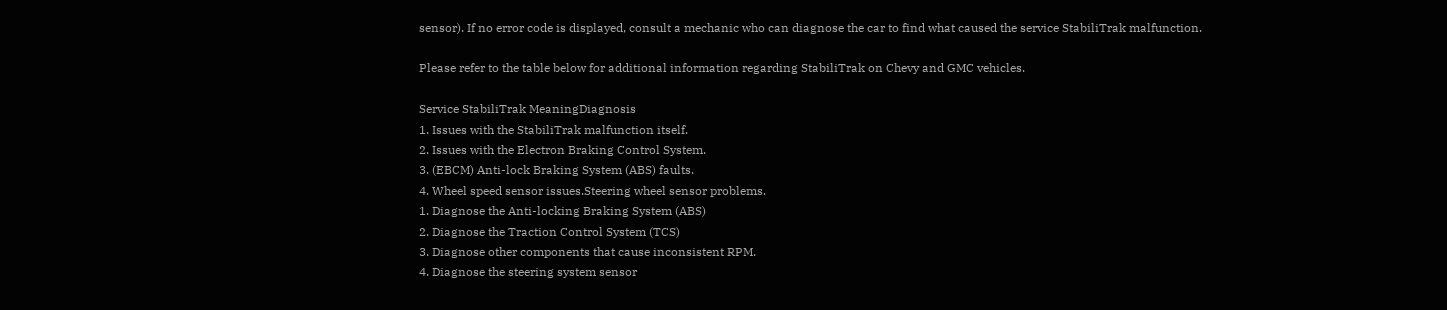sensor). If no error code is displayed, consult a mechanic who can diagnose the car to find what caused the service StabiliTrak malfunction.

Please refer to the table below for additional information regarding StabiliTrak on Chevy and GMC vehicles.

Service StabiliTrak MeaningDiagnosis
1. Issues with the StabiliTrak malfunction itself.
2. Issues with the Electron Braking Control System.
3. (EBCM) Anti-lock Braking System (ABS) faults.
4. Wheel speed sensor issues.Steering wheel sensor problems.
1. Diagnose the Anti-locking Braking System (ABS)
2. Diagnose the Traction Control System (TCS)
3. Diagnose other components that cause inconsistent RPM.
4. Diagnose the steering system sensor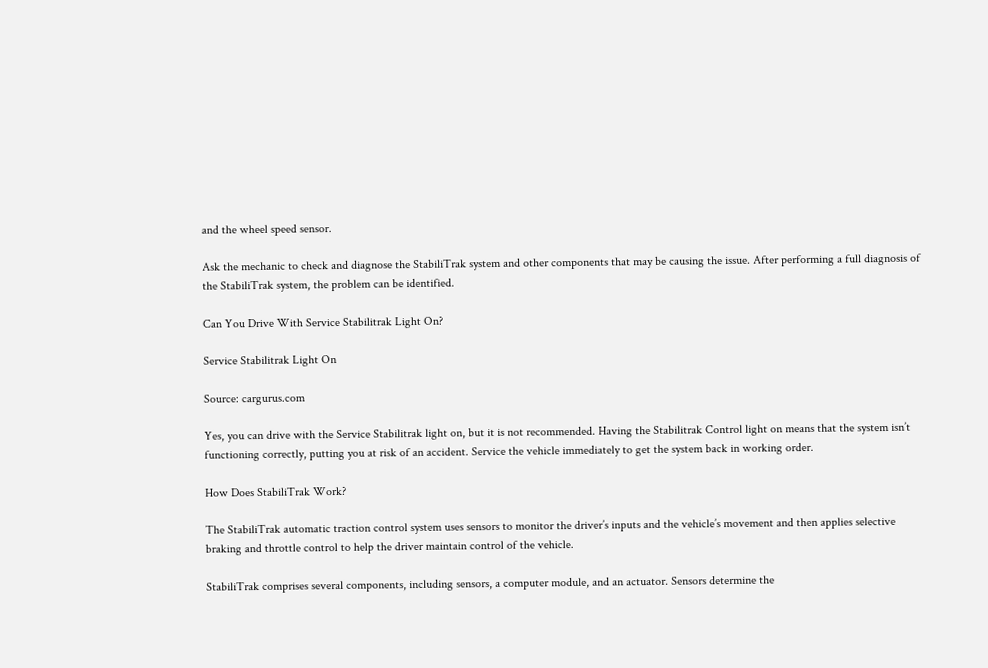and the wheel speed sensor.

Ask the mechanic to check and diagnose the StabiliTrak system and other components that may be causing the issue. After performing a full diagnosis of the StabiliTrak system, the problem can be identified.

Can You Drive With Service Stabilitrak Light On?

Service Stabilitrak Light On

Source: cargurus.com

Yes, you can drive with the Service Stabilitrak light on, but it is not recommended. Having the Stabilitrak Control light on means that the system isn’t functioning correctly, putting you at risk of an accident. Service the vehicle immediately to get the system back in working order.

How Does StabiliTrak Work?

The StabiliTrak automatic traction control system uses sensors to monitor the driver’s inputs and the vehicle’s movement and then applies selective braking and throttle control to help the driver maintain control of the vehicle.

StabiliTrak comprises several components, including sensors, a computer module, and an actuator. Sensors determine the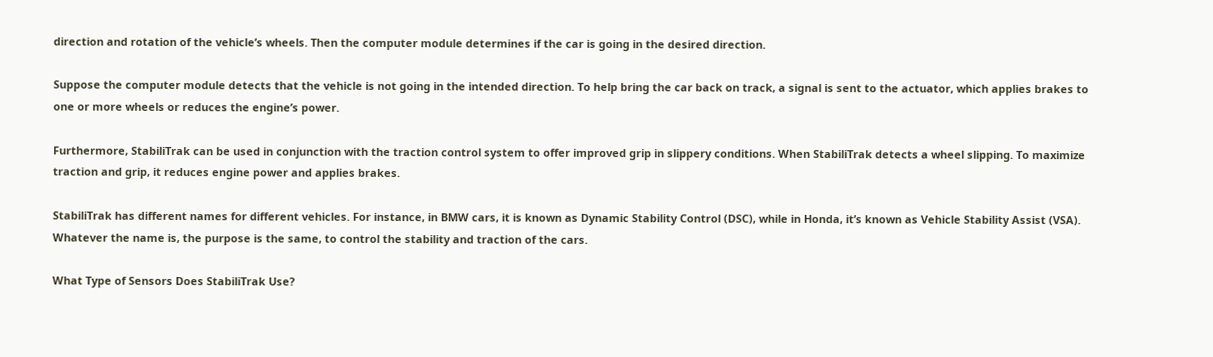direction and rotation of the vehicle’s wheels. Then the computer module determines if the car is going in the desired direction.

Suppose the computer module detects that the vehicle is not going in the intended direction. To help bring the car back on track, a signal is sent to the actuator, which applies brakes to one or more wheels or reduces the engine’s power.

Furthermore, StabiliTrak can be used in conjunction with the traction control system to offer improved grip in slippery conditions. When StabiliTrak detects a wheel slipping. To maximize traction and grip, it reduces engine power and applies brakes.

StabiliTrak has different names for different vehicles. For instance, in BMW cars, it is known as Dynamic Stability Control (DSC), while in Honda, it’s known as Vehicle Stability Assist (VSA). Whatever the name is, the purpose is the same, to control the stability and traction of the cars.

What Type of Sensors Does StabiliTrak Use?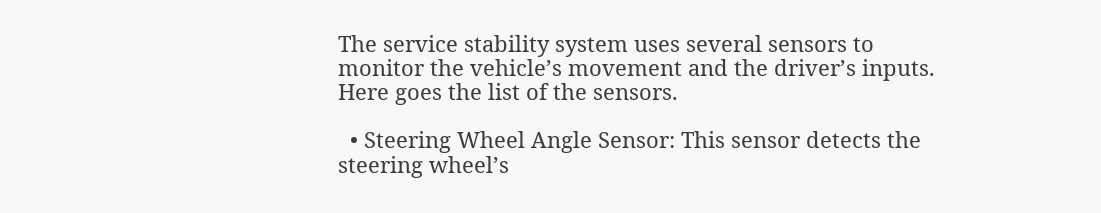The service stability system uses several sensors to monitor the vehicle’s movement and the driver’s inputs. Here goes the list of the sensors.

  • Steering Wheel Angle Sensor: This sensor detects the steering wheel’s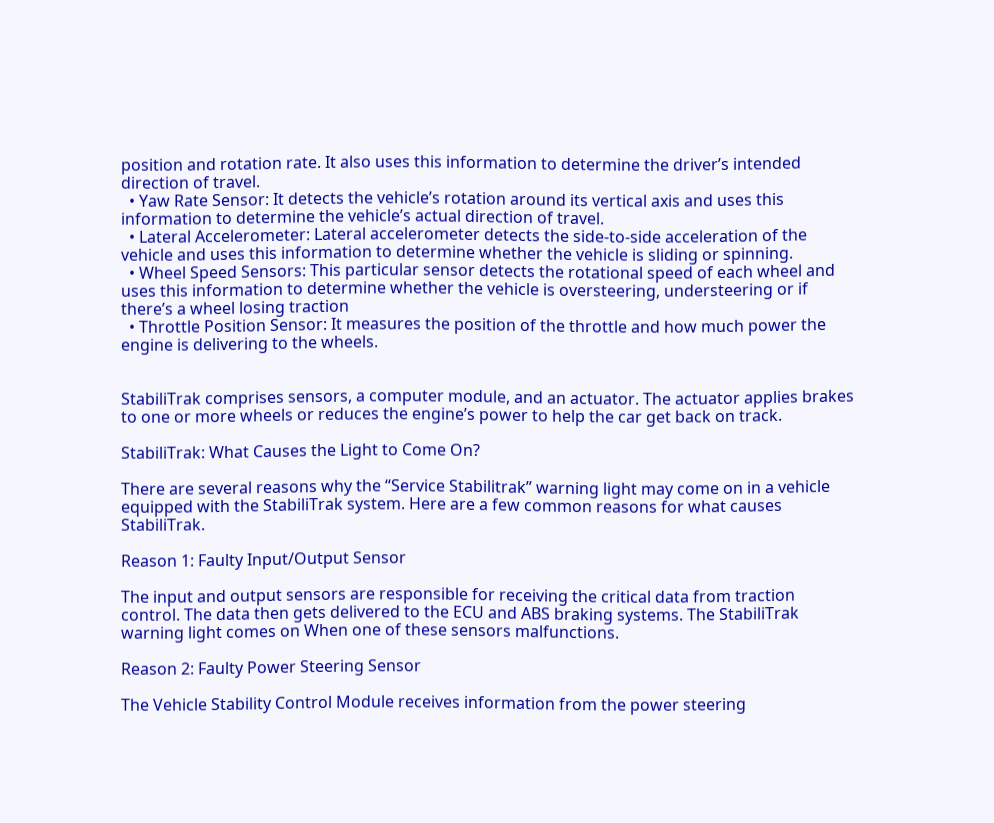position and rotation rate. It also uses this information to determine the driver’s intended direction of travel.
  • Yaw Rate Sensor: It detects the vehicle’s rotation around its vertical axis and uses this information to determine the vehicle’s actual direction of travel.
  • Lateral Accelerometer: Lateral accelerometer detects the side-to-side acceleration of the vehicle and uses this information to determine whether the vehicle is sliding or spinning.
  • Wheel Speed Sensors: This particular sensor detects the rotational speed of each wheel and uses this information to determine whether the vehicle is oversteering, understeering or if there’s a wheel losing traction
  • Throttle Position Sensor: It measures the position of the throttle and how much power the engine is delivering to the wheels.


StabiliTrak comprises sensors, a computer module, and an actuator. The actuator applies brakes to one or more wheels or reduces the engine’s power to help the car get back on track.

StabiliTrak: What Causes the Light to Come On?

There are several reasons why the “Service Stabilitrak” warning light may come on in a vehicle equipped with the StabiliTrak system. Here are a few common reasons for what causes StabiliTrak.

Reason 1: Faulty Input/Output Sensor

The input and output sensors are responsible for receiving the critical data from traction control. The data then gets delivered to the ECU and ABS braking systems. The StabiliTrak warning light comes on When one of these sensors malfunctions.

Reason 2: Faulty Power Steering Sensor

The Vehicle Stability Control Module receives information from the power steering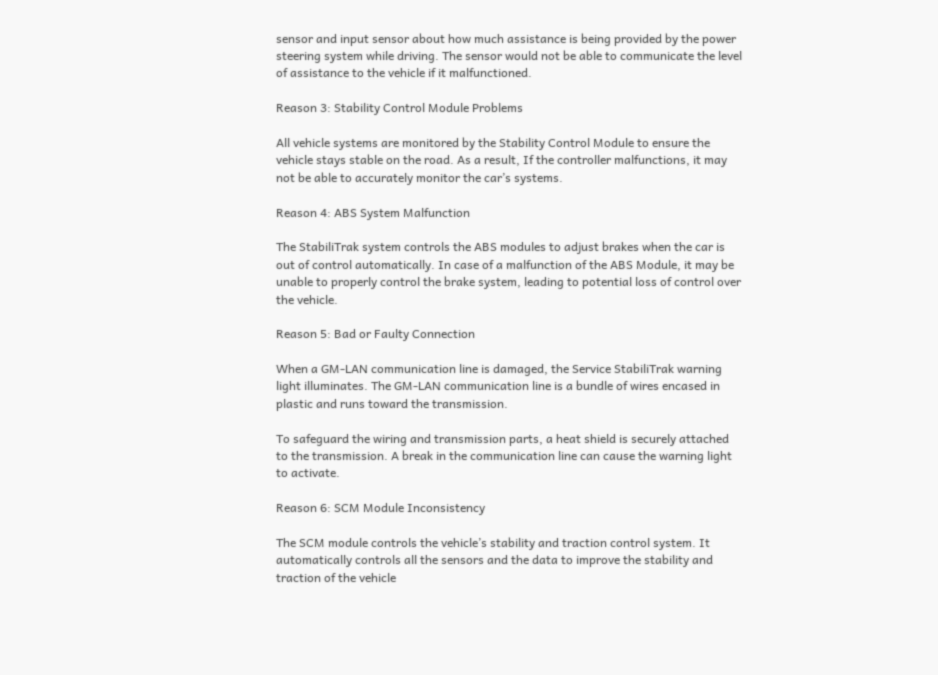sensor and input sensor about how much assistance is being provided by the power steering system while driving. The sensor would not be able to communicate the level of assistance to the vehicle if it malfunctioned.

Reason 3: Stability Control Module Problems

All vehicle systems are monitored by the Stability Control Module to ensure the vehicle stays stable on the road. As a result, If the controller malfunctions, it may not be able to accurately monitor the car’s systems.

Reason 4: ABS System Malfunction

The StabiliTrak system controls the ABS modules to adjust brakes when the car is out of control automatically. In case of a malfunction of the ABS Module, it may be unable to properly control the brake system, leading to potential loss of control over the vehicle.

Reason 5: Bad or Faulty Connection

When a GM-LAN communication line is damaged, the Service StabiliTrak warning light illuminates. The GM-LAN communication line is a bundle of wires encased in plastic and runs toward the transmission.

To safeguard the wiring and transmission parts, a heat shield is securely attached to the transmission. A break in the communication line can cause the warning light to activate.

Reason 6: SCM Module Inconsistency

The SCM module controls the vehicle’s stability and traction control system. It automatically controls all the sensors and the data to improve the stability and traction of the vehicle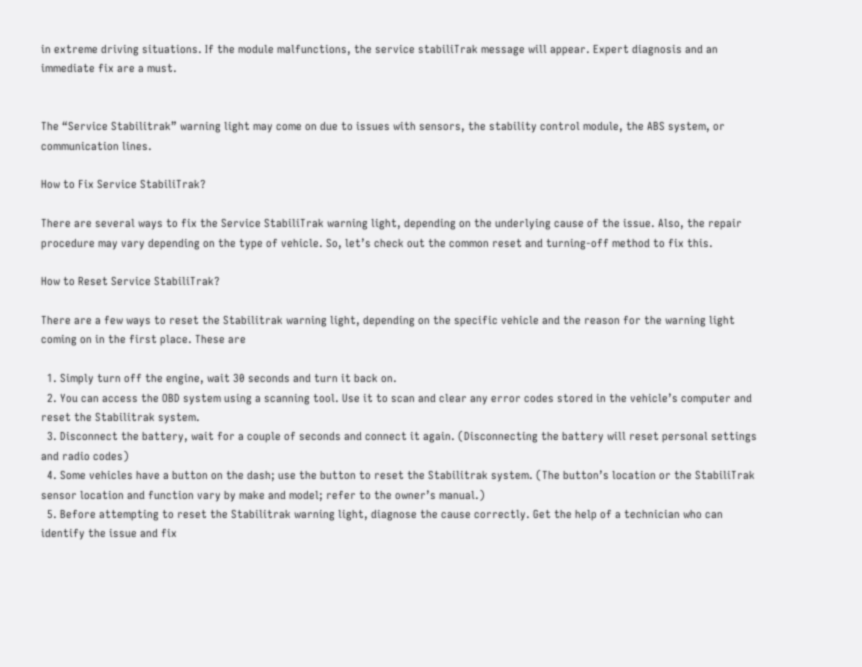in extreme driving situations. If the module malfunctions, the service stabiliTrak message will appear. Expert diagnosis and an immediate fix are a must.


The “Service Stabilitrak” warning light may come on due to issues with sensors, the stability control module, the ABS system, or communication lines.

How to Fix Service StabiliTrak?

There are several ways to fix the Service StabiliTrak warning light, depending on the underlying cause of the issue. Also, the repair procedure may vary depending on the type of vehicle. So, let’s check out the common reset and turning-off method to fix this.

How to Reset Service StabiliTrak?

There are a few ways to reset the Stabilitrak warning light, depending on the specific vehicle and the reason for the warning light coming on in the first place. These are

  1. Simply turn off the engine, wait 30 seconds and turn it back on.
  2. You can access the OBD system using a scanning tool. Use it to scan and clear any error codes stored in the vehicle’s computer and reset the Stabilitrak system.
  3. Disconnect the battery, wait for a couple of seconds and connect it again. (Disconnecting the battery will reset personal settings and radio codes)
  4. Some vehicles have a button on the dash; use the button to reset the Stabilitrak system. (The button’s location or the StabiliTrak sensor location and function vary by make and model; refer to the owner’s manual.)
  5. Before attempting to reset the Stabilitrak warning light, diagnose the cause correctly. Get the help of a technician who can identify the issue and fix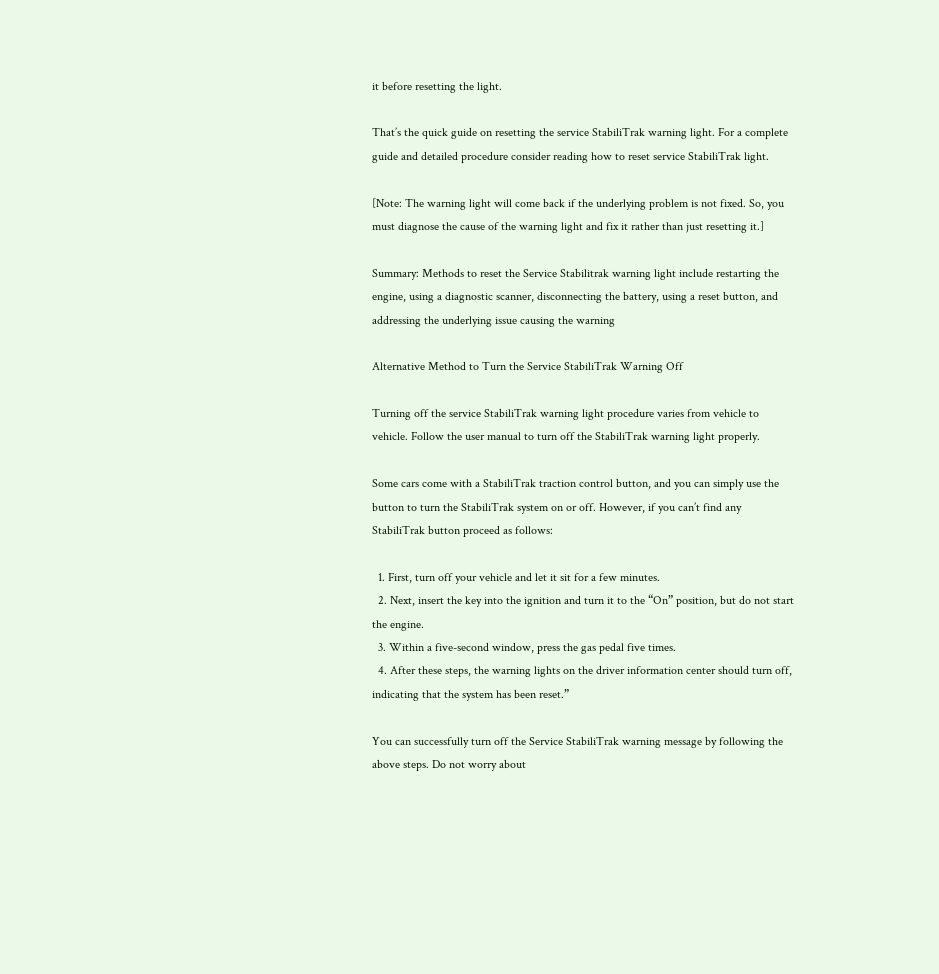it before resetting the light.

That’s the quick guide on resetting the service StabiliTrak warning light. For a complete guide and detailed procedure consider reading how to reset service StabiliTrak light.

[Note: The warning light will come back if the underlying problem is not fixed. So, you must diagnose the cause of the warning light and fix it rather than just resetting it.]

Summary: Methods to reset the Service Stabilitrak warning light include restarting the engine, using a diagnostic scanner, disconnecting the battery, using a reset button, and addressing the underlying issue causing the warning

Alternative Method to Turn the Service StabiliTrak Warning Off

Turning off the service StabiliTrak warning light procedure varies from vehicle to vehicle. Follow the user manual to turn off the StabiliTrak warning light properly.

Some cars come with a StabiliTrak traction control button, and you can simply use the button to turn the StabiliTrak system on or off. However, if you can’t find any StabiliTrak button proceed as follows:

  1. First, turn off your vehicle and let it sit for a few minutes.
  2. Next, insert the key into the ignition and turn it to the “On” position, but do not start the engine.
  3. Within a five-second window, press the gas pedal five times.
  4. After these steps, the warning lights on the driver information center should turn off, indicating that the system has been reset.”

You can successfully turn off the Service StabiliTrak warning message by following the above steps. Do not worry about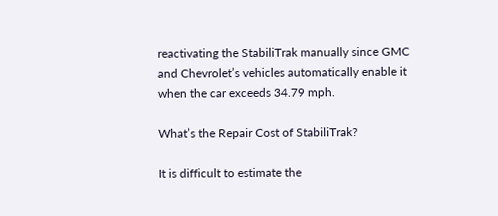reactivating the StabiliTrak manually since GMC and Chevrolet’s vehicles automatically enable it when the car exceeds 34.79 mph.

What’s the Repair Cost of StabiliTrak?

It is difficult to estimate the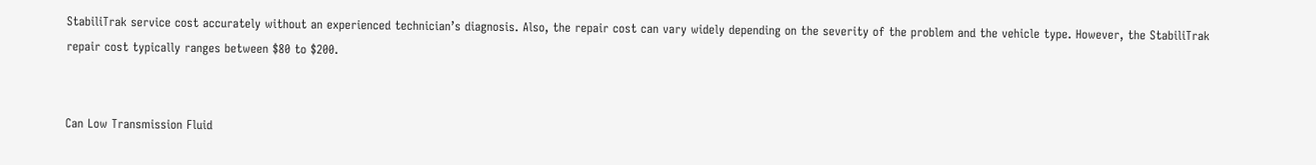StabiliTrak service cost accurately without an experienced technician’s diagnosis. Also, the repair cost can vary widely depending on the severity of the problem and the vehicle type. However, the StabiliTrak repair cost typically ranges between $80 to $200.


Can Low Transmission Fluid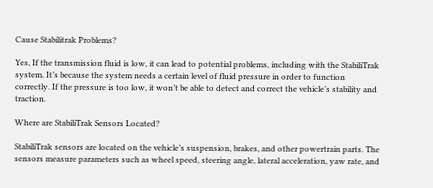Cause Stabilitrak Problems?

Yes, If the transmission fluid is low, it can lead to potential problems, including with the StabiliTrak system. It’s because the system needs a certain level of fluid pressure in order to function correctly. If the pressure is too low, it won’t be able to detect and correct the vehicle’s stability and traction.

Where are StabiliTrak Sensors Located?

StabiliTrak sensors are located on the vehicle’s suspension, brakes, and other powertrain parts. The sensors measure parameters such as wheel speed, steering angle, lateral acceleration, yaw rate, and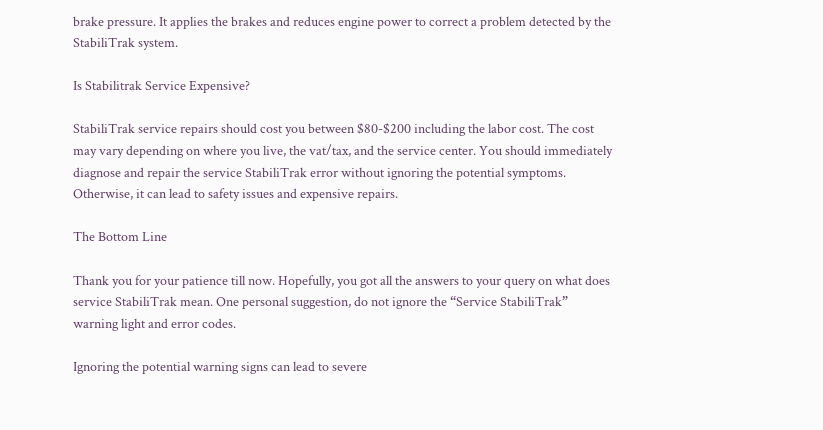brake pressure. It applies the brakes and reduces engine power to correct a problem detected by the StabiliTrak system.

Is Stabilitrak Service Expensive?

StabiliTrak service repairs should cost you between $80-$200 including the labor cost. The cost may vary depending on where you live, the vat/tax, and the service center. You should immediately diagnose and repair the service StabiliTrak error without ignoring the potential symptoms. Otherwise, it can lead to safety issues and expensive repairs.

The Bottom Line

Thank you for your patience till now. Hopefully, you got all the answers to your query on what does service StabiliTrak mean. One personal suggestion, do not ignore the “Service StabiliTrak” warning light and error codes.

Ignoring the potential warning signs can lead to severe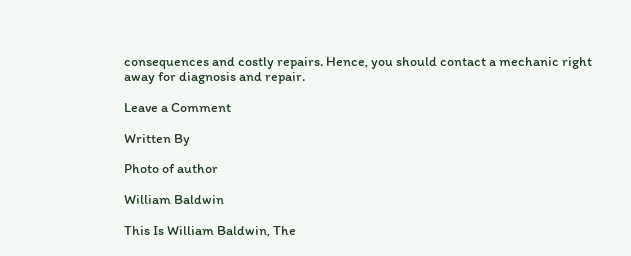consequences and costly repairs. Hence, you should contact a mechanic right away for diagnosis and repair.

Leave a Comment

Written By

Photo of author

William Baldwin

This Is William Baldwin, The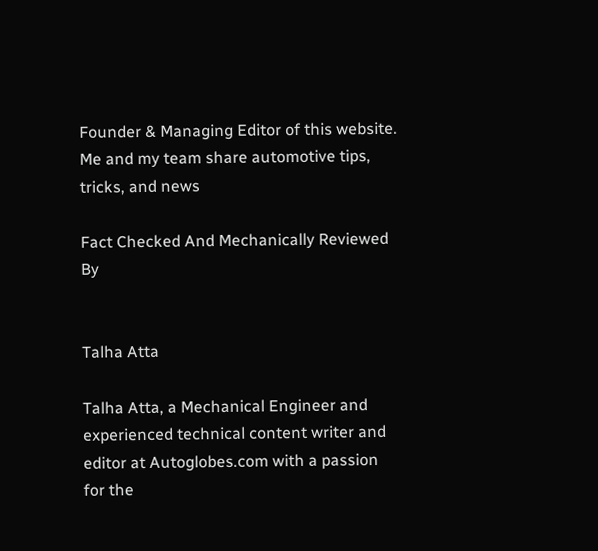Founder & Managing Editor of this website. Me and my team share automotive tips, tricks, and news

Fact Checked And Mechanically Reviewed By


Talha Atta

Talha Atta, a Mechanical Engineer and experienced technical content writer and editor at Autoglobes.com with a passion for the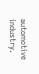automotive industry.